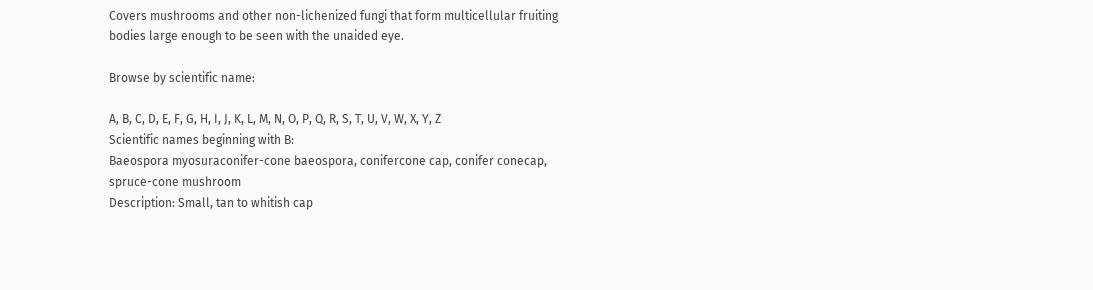Covers mushrooms and other non-lichenized fungi that form multicellular fruiting bodies large enough to be seen with the unaided eye.

Browse by scientific name:

A, B, C, D, E, F, G, H, I, J, K, L, M, N, O, P, Q, R, S, T, U, V, W, X, Y, Z
Scientific names beginning with B:
Baeospora myosuraconifer-cone baeospora, conifercone cap, conifer conecap, spruce-cone mushroom
Description: Small, tan to whitish cap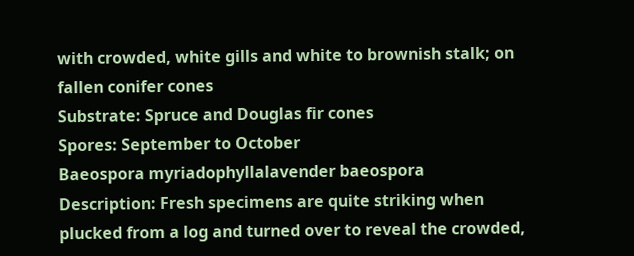with crowded, white gills and white to brownish stalk; on fallen conifer cones
Substrate: Spruce and Douglas fir cones
Spores: September to October
Baeospora myriadophyllalavender baeospora
Description: Fresh specimens are quite striking when plucked from a log and turned over to reveal the crowded,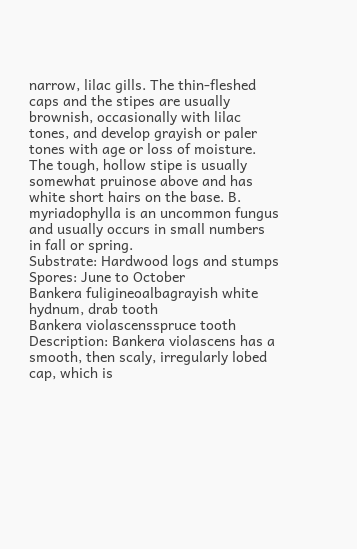narrow, lilac gills. The thin-fleshed caps and the stipes are usually brownish, occasionally with lilac tones, and develop grayish or paler tones with age or loss of moisture. The tough, hollow stipe is usually somewhat pruinose above and has white short hairs on the base. B. myriadophylla is an uncommon fungus and usually occurs in small numbers in fall or spring.
Substrate: Hardwood logs and stumps
Spores: June to October
Bankera fuligineoalbagrayish white hydnum, drab tooth
Bankera violascensspruce tooth
Description: Bankera violascens has a smooth, then scaly, irregularly lobed cap, which is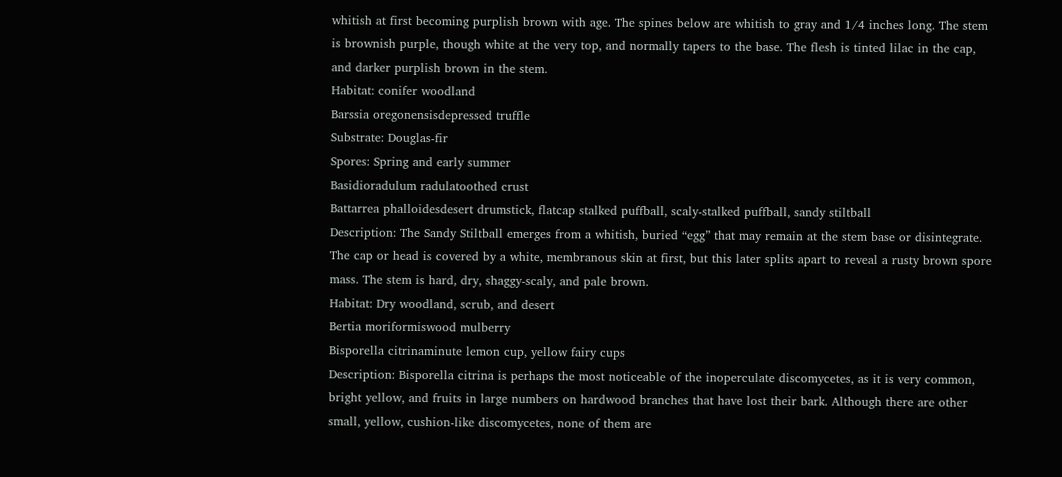whitish at first becoming purplish brown with age. The spines below are whitish to gray and 1/4 inches long. The stem is brownish purple, though white at the very top, and normally tapers to the base. The flesh is tinted lilac in the cap, and darker purplish brown in the stem.
Habitat: conifer woodland
Barssia oregonensisdepressed truffle
Substrate: Douglas-fir
Spores: Spring and early summer
Basidioradulum radulatoothed crust
Battarrea phalloidesdesert drumstick, flatcap stalked puffball, scaly-stalked puffball, sandy stiltball
Description: The Sandy Stiltball emerges from a whitish, buried “egg” that may remain at the stem base or disintegrate. The cap or head is covered by a white, membranous skin at first, but this later splits apart to reveal a rusty brown spore mass. The stem is hard, dry, shaggy-scaly, and pale brown.
Habitat: Dry woodland, scrub, and desert
Bertia moriformiswood mulberry
Bisporella citrinaminute lemon cup, yellow fairy cups
Description: Bisporella citrina is perhaps the most noticeable of the inoperculate discomycetes, as it is very common, bright yellow, and fruits in large numbers on hardwood branches that have lost their bark. Although there are other small, yellow, cushion-like discomycetes, none of them are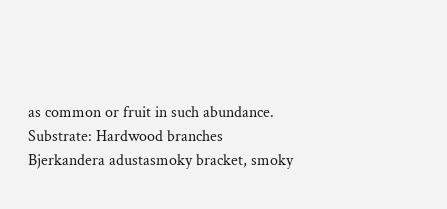as common or fruit in such abundance.
Substrate: Hardwood branches
Bjerkandera adustasmoky bracket, smoky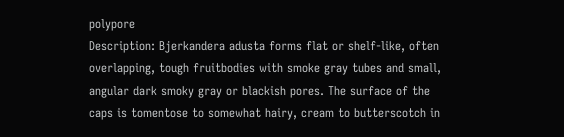polypore
Description: Bjerkandera adusta forms flat or shelf-like, often overlapping, tough fruitbodies with smoke gray tubes and small, angular dark smoky gray or blackish pores. The surface of the caps is tomentose to somewhat hairy, cream to butterscotch in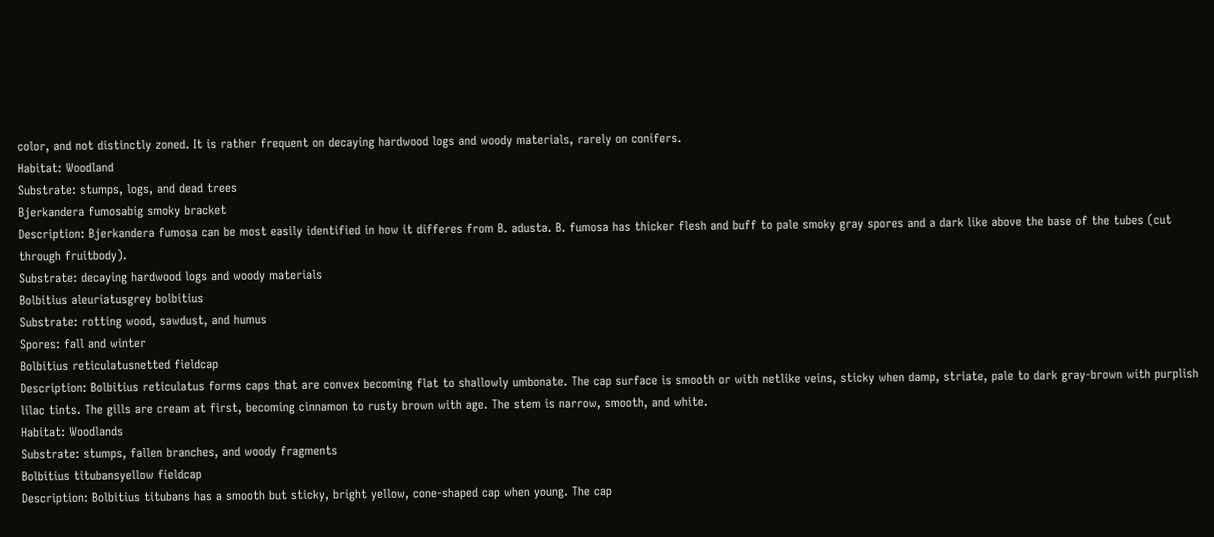color, and not distinctly zoned. It is rather frequent on decaying hardwood logs and woody materials, rarely on conifers.
Habitat: Woodland
Substrate: stumps, logs, and dead trees
Bjerkandera fumosabig smoky bracket
Description: Bjerkandera fumosa can be most easily identified in how it differes from B. adusta. B. fumosa has thicker flesh and buff to pale smoky gray spores and a dark like above the base of the tubes (cut through fruitbody).
Substrate: decaying hardwood logs and woody materials
Bolbitius aleuriatusgrey bolbitius
Substrate: rotting wood, sawdust, and humus
Spores: fall and winter
Bolbitius reticulatusnetted fieldcap
Description: Bolbitius reticulatus forms caps that are convex becoming flat to shallowly umbonate. The cap surface is smooth or with netlike veins, sticky when damp, striate, pale to dark gray-brown with purplish lilac tints. The gills are cream at first, becoming cinnamon to rusty brown with age. The stem is narrow, smooth, and white.
Habitat: Woodlands
Substrate: stumps, fallen branches, and woody fragments
Bolbitius titubansyellow fieldcap
Description: Bolbitius titubans has a smooth but sticky, bright yellow, cone-shaped cap when young. The cap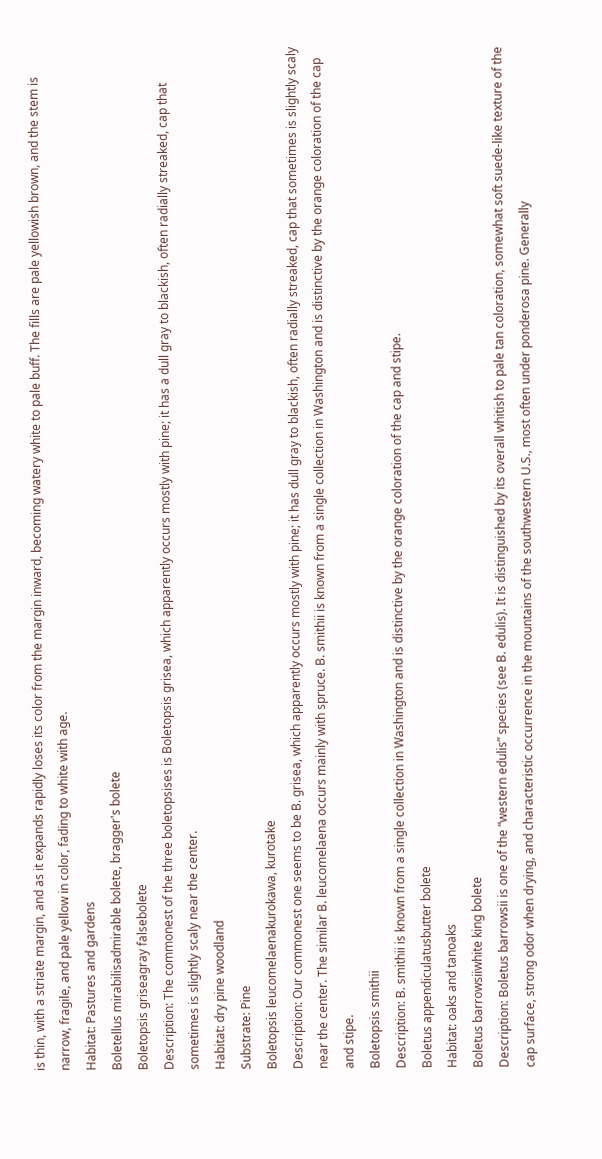is thin, with a striate margin, and as it expands rapidly loses its color from the margin inward, becoming watery white to pale buff. The fills are pale yellowish brown, and the stem is narrow, fragile, and pale yellow in color, fading to white with age.
Habitat: Pastures and gardens
Boletellus mirabilisadmirable bolete, bragger's bolete
Boletopsis griseagray falsebolete
Description: The commonest of the three boletopsises is Boletopsis grisea, which apparently occurs mostly with pine; it has a dull gray to blackish, often radially streaked, cap that sometimes is slightly scaly near the center.
Habitat: dry pine woodland
Substrate: Pine
Boletopsis leucomelaenakurokawa, kurotake
Description: Our commonest one seems to be B. grisea, which apparently occurs mostly with pine; it has dull gray to blackish, often radially streaked, cap that sometimes is slightly scaly near the center. The similar B. leucomelaena occurs mainly with spruce. B. smithii is known from a single collection in Washington and is distinctive by the orange coloration of the cap and stipe.
Boletopsis smithii
Description: B. smithii is known from a single collection in Washington and is distinctive by the orange coloration of the cap and stipe.
Boletus appendiculatusbutter bolete
Habitat: oaks and tanoaks
Boletus barrowsiiwhite king bolete
Description: Boletus barrowsii is one of the “western edulis” species (see B. edulis). It is distinguished by its overall whitish to pale tan coloration, somewhat soft suede-like texture of the cap surface, strong odor when drying, and characteristic occurrence in the mountains of the southwestern U.S., most often under ponderosa pine. Generally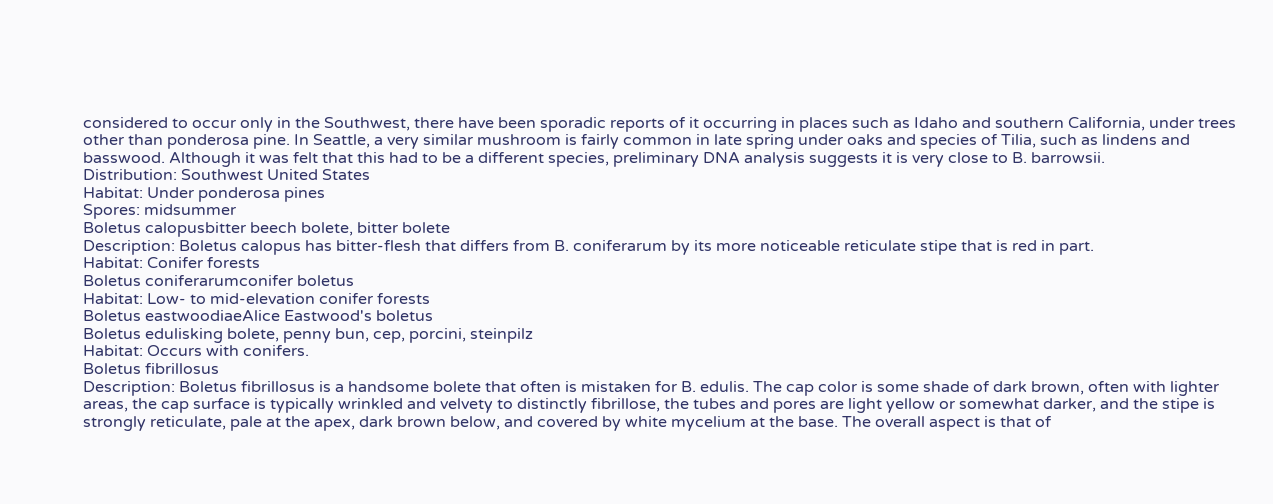considered to occur only in the Southwest, there have been sporadic reports of it occurring in places such as Idaho and southern California, under trees other than ponderosa pine. In Seattle, a very similar mushroom is fairly common in late spring under oaks and species of Tilia, such as lindens and basswood. Although it was felt that this had to be a different species, preliminary DNA analysis suggests it is very close to B. barrowsii.
Distribution: Southwest United States
Habitat: Under ponderosa pines
Spores: midsummer
Boletus calopusbitter beech bolete, bitter bolete
Description: Boletus calopus has bitter-flesh that differs from B. coniferarum by its more noticeable reticulate stipe that is red in part.
Habitat: Conifer forests
Boletus coniferarumconifer boletus
Habitat: Low- to mid-elevation conifer forests
Boletus eastwoodiaeAlice Eastwood's boletus
Boletus edulisking bolete, penny bun, cep, porcini, steinpilz
Habitat: Occurs with conifers.
Boletus fibrillosus
Description: Boletus fibrillosus is a handsome bolete that often is mistaken for B. edulis. The cap color is some shade of dark brown, often with lighter areas, the cap surface is typically wrinkled and velvety to distinctly fibrillose, the tubes and pores are light yellow or somewhat darker, and the stipe is strongly reticulate, pale at the apex, dark brown below, and covered by white mycelium at the base. The overall aspect is that of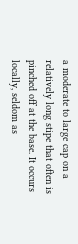a moderate to large cap on a relatively long stipe that often is pinched off at the base. It occurs locally, seldom as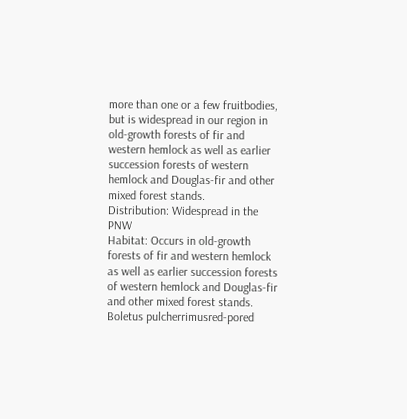more than one or a few fruitbodies, but is widespread in our region in old-growth forests of fir and western hemlock as well as earlier succession forests of western hemlock and Douglas-fir and other mixed forest stands.
Distribution: Widespread in the PNW
Habitat: Occurs in old-growth forests of fir and western hemlock as well as earlier succession forests of western hemlock and Douglas-fir and other mixed forest stands.
Boletus pulcherrimusred-pored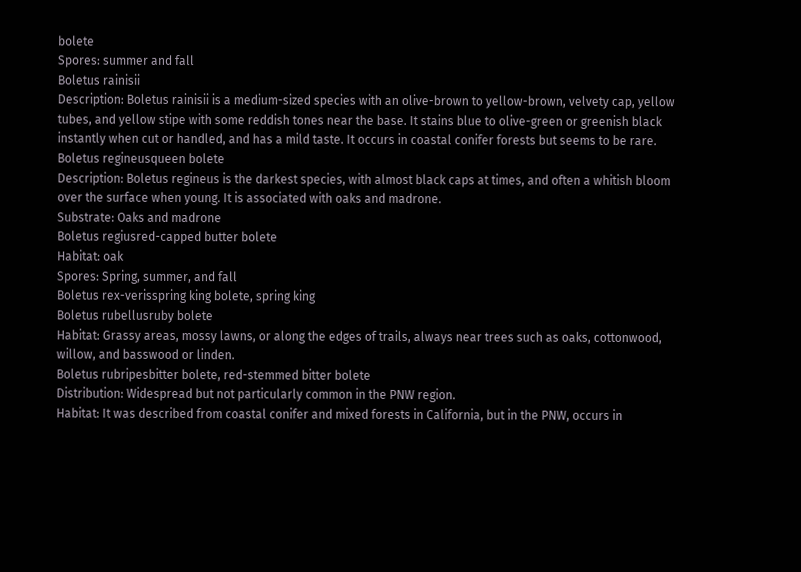bolete
Spores: summer and fall
Boletus rainisii
Description: Boletus rainisii is a medium-sized species with an olive-brown to yellow-brown, velvety cap, yellow tubes, and yellow stipe with some reddish tones near the base. It stains blue to olive-green or greenish black instantly when cut or handled, and has a mild taste. It occurs in coastal conifer forests but seems to be rare.
Boletus regineusqueen bolete
Description: Boletus regineus is the darkest species, with almost black caps at times, and often a whitish bloom over the surface when young. It is associated with oaks and madrone.
Substrate: Oaks and madrone
Boletus regiusred-capped butter bolete
Habitat: oak
Spores: Spring, summer, and fall
Boletus rex-verisspring king bolete, spring king
Boletus rubellusruby bolete
Habitat: Grassy areas, mossy lawns, or along the edges of trails, always near trees such as oaks, cottonwood, willow, and basswood or linden.
Boletus rubripesbitter bolete, red-stemmed bitter bolete
Distribution: Widespread but not particularly common in the PNW region.
Habitat: It was described from coastal conifer and mixed forests in California, but in the PNW, occurs in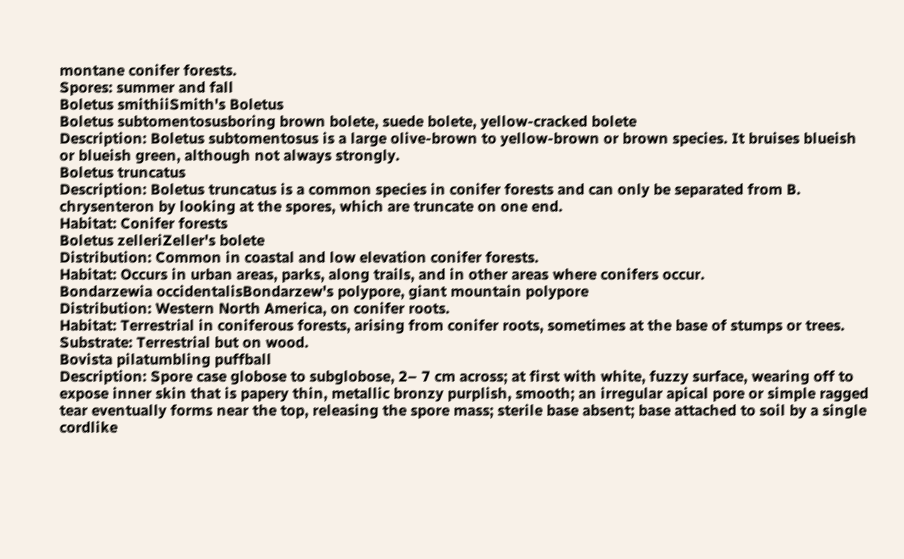montane conifer forests.
Spores: summer and fall
Boletus smithiiSmith's Boletus
Boletus subtomentosusboring brown bolete, suede bolete, yellow-cracked bolete
Description: Boletus subtomentosus is a large olive-brown to yellow-brown or brown species. It bruises blueish or blueish green, although not always strongly.
Boletus truncatus
Description: Boletus truncatus is a common species in conifer forests and can only be separated from B. chrysenteron by looking at the spores, which are truncate on one end.
Habitat: Conifer forests
Boletus zelleriZeller's bolete
Distribution: Common in coastal and low elevation conifer forests.
Habitat: Occurs in urban areas, parks, along trails, and in other areas where conifers occur.
Bondarzewia occidentalisBondarzew's polypore, giant mountain polypore
Distribution: Western North America, on conifer roots.
Habitat: Terrestrial in coniferous forests, arising from conifer roots, sometimes at the base of stumps or trees.
Substrate: Terrestrial but on wood.
Bovista pilatumbling puffball
Description: Spore case globose to subglobose, 2– 7 cm across; at first with white, fuzzy surface, wearing off to expose inner skin that is papery thin, metallic bronzy purplish, smooth; an irregular apical pore or simple ragged tear eventually forms near the top, releasing the spore mass; sterile base absent; base attached to soil by a single cordlike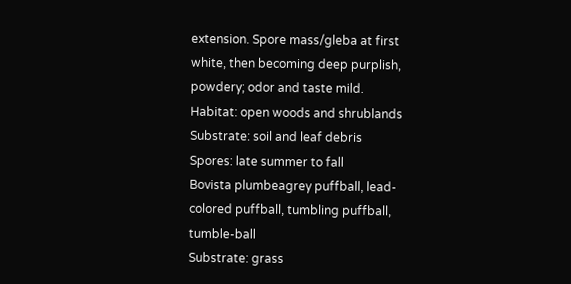extension. Spore mass/gleba at first white, then becoming deep purplish, powdery; odor and taste mild.
Habitat: open woods and shrublands
Substrate: soil and leaf debris
Spores: late summer to fall
Bovista plumbeagrey puffball, lead-colored puffball, tumbling puffball, tumble-ball
Substrate: grass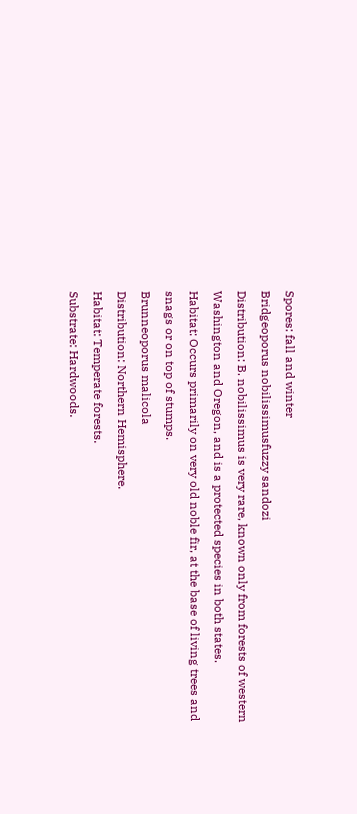Spores: fall and winter
Bridgeoporus nobilissimusfuzzy sandozi
Distribution: B. nobilissimus is very rare, known only from forests of western Washington and Oregon, and is a protected species in both states.
Habitat: Occurs primarily on very old noble fir, at the base of living trees and snags or on top of stumps.
Brunneoporus malicola
Distribution: Northern Hemisphere.
Habitat: Temperate forests.
Substrate: Hardwoods.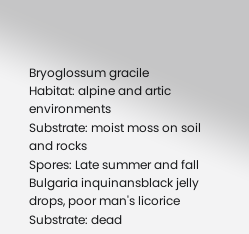Bryoglossum gracile
Habitat: alpine and artic environments
Substrate: moist moss on soil and rocks
Spores: Late summer and fall
Bulgaria inquinansblack jelly drops, poor man's licorice
Substrate: dead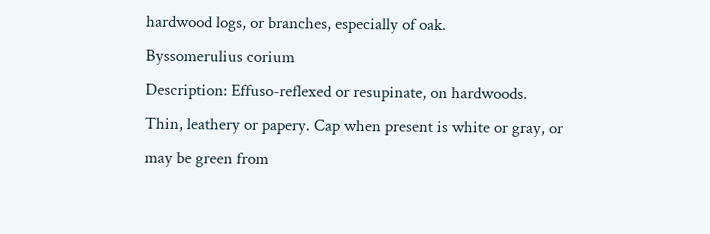hardwood logs, or branches, especially of oak.
Byssomerulius corium
Description: Effuso-reflexed or resupinate, on hardwoods. Thin, leathery or papery. Cap when present is white or gray, or may be green from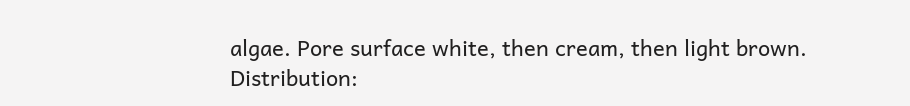algae. Pore surface white, then cream, then light brown.
Distribution: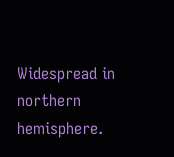Widespread in northern hemisphere.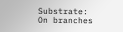Substrate: On branches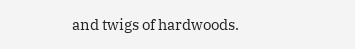and twigs of hardwoods.